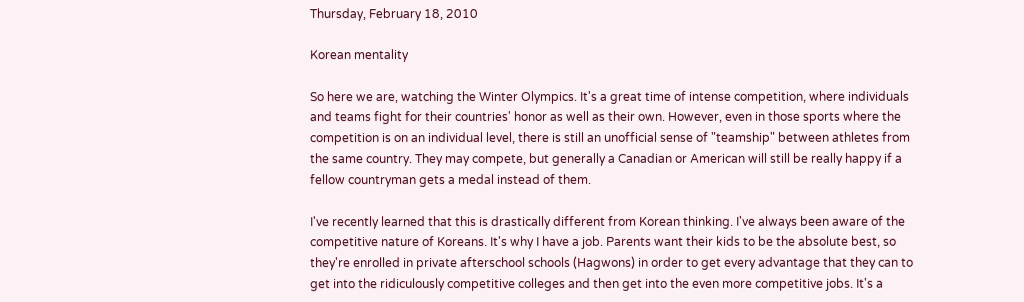Thursday, February 18, 2010

Korean mentality

So here we are, watching the Winter Olympics. It's a great time of intense competition, where individuals and teams fight for their countries' honor as well as their own. However, even in those sports where the competition is on an individual level, there is still an unofficial sense of "teamship" between athletes from the same country. They may compete, but generally a Canadian or American will still be really happy if a fellow countryman gets a medal instead of them.

I've recently learned that this is drastically different from Korean thinking. I've always been aware of the competitive nature of Koreans. It's why I have a job. Parents want their kids to be the absolute best, so they're enrolled in private afterschool schools (Hagwons) in order to get every advantage that they can to get into the ridiculously competitive colleges and then get into the even more competitive jobs. It's a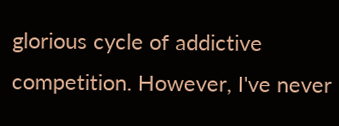glorious cycle of addictive competition. However, I've never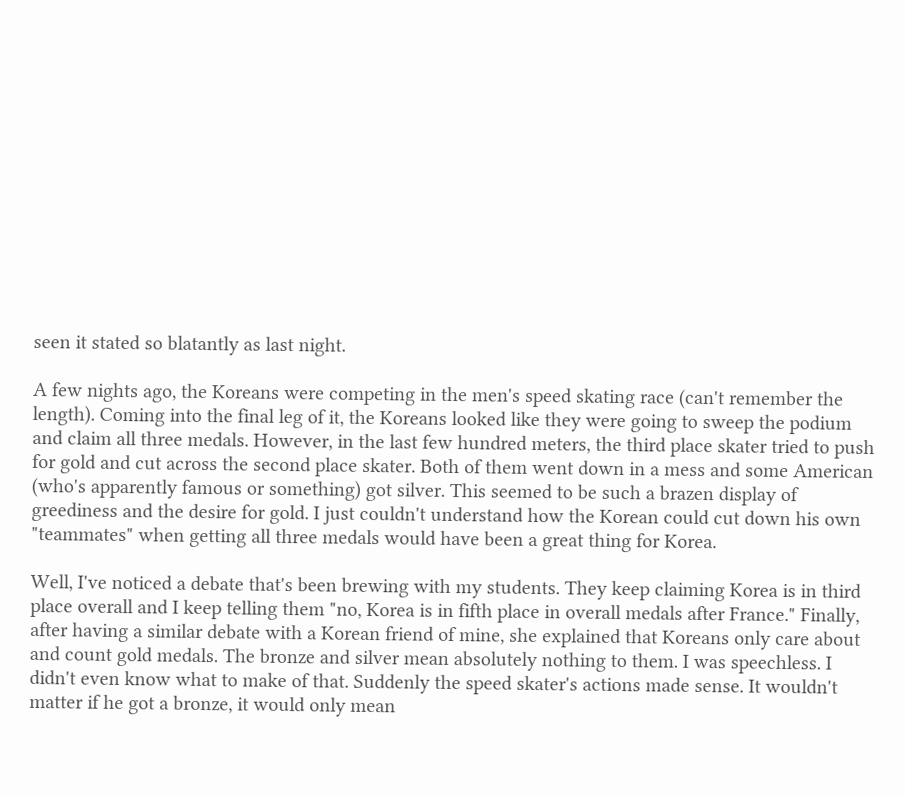seen it stated so blatantly as last night.

A few nights ago, the Koreans were competing in the men's speed skating race (can't remember the length). Coming into the final leg of it, the Koreans looked like they were going to sweep the podium and claim all three medals. However, in the last few hundred meters, the third place skater tried to push for gold and cut across the second place skater. Both of them went down in a mess and some American (who's apparently famous or something) got silver. This seemed to be such a brazen display of greediness and the desire for gold. I just couldn't understand how the Korean could cut down his own "teammates" when getting all three medals would have been a great thing for Korea.

Well, I've noticed a debate that's been brewing with my students. They keep claiming Korea is in third place overall and I keep telling them "no, Korea is in fifth place in overall medals after France." Finally, after having a similar debate with a Korean friend of mine, she explained that Koreans only care about and count gold medals. The bronze and silver mean absolutely nothing to them. I was speechless. I didn't even know what to make of that. Suddenly the speed skater's actions made sense. It wouldn't matter if he got a bronze, it would only mean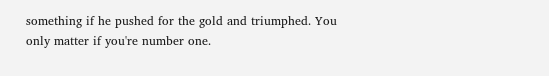something if he pushed for the gold and triumphed. You only matter if you're number one.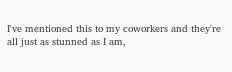I've mentioned this to my coworkers and they're all just as stunned as I am,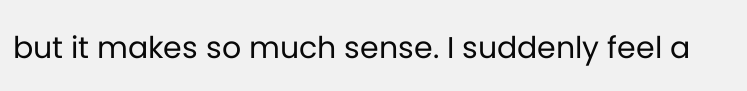but it makes so much sense. I suddenly feel a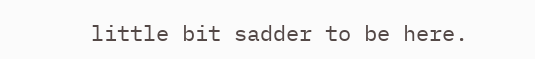little bit sadder to be here.